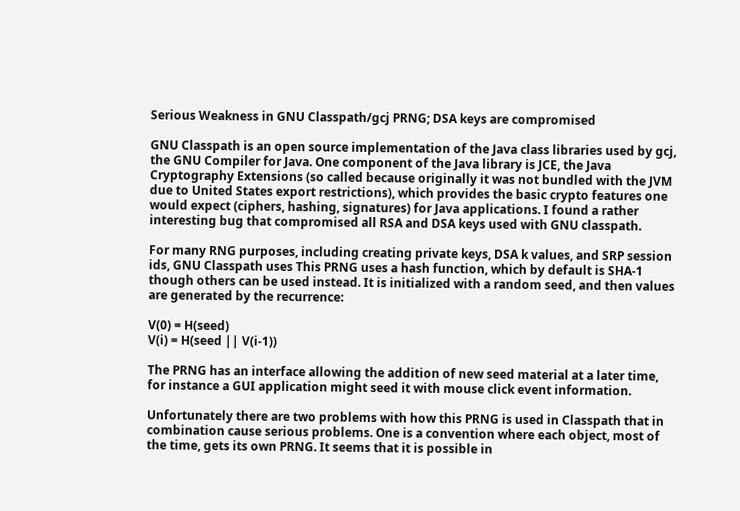Serious Weakness in GNU Classpath/gcj PRNG; DSA keys are compromised

GNU Classpath is an open source implementation of the Java class libraries used by gcj, the GNU Compiler for Java. One component of the Java library is JCE, the Java Cryptography Extensions (so called because originally it was not bundled with the JVM due to United States export restrictions), which provides the basic crypto features one would expect (ciphers, hashing, signatures) for Java applications. I found a rather interesting bug that compromised all RSA and DSA keys used with GNU classpath.

For many RNG purposes, including creating private keys, DSA k values, and SRP session ids, GNU Classpath uses This PRNG uses a hash function, which by default is SHA-1 though others can be used instead. It is initialized with a random seed, and then values are generated by the recurrence:

V(0) = H(seed)
V(i) = H(seed || V(i-1))

The PRNG has an interface allowing the addition of new seed material at a later time, for instance a GUI application might seed it with mouse click event information.

Unfortunately there are two problems with how this PRNG is used in Classpath that in combination cause serious problems. One is a convention where each object, most of the time, gets its own PRNG. It seems that it is possible in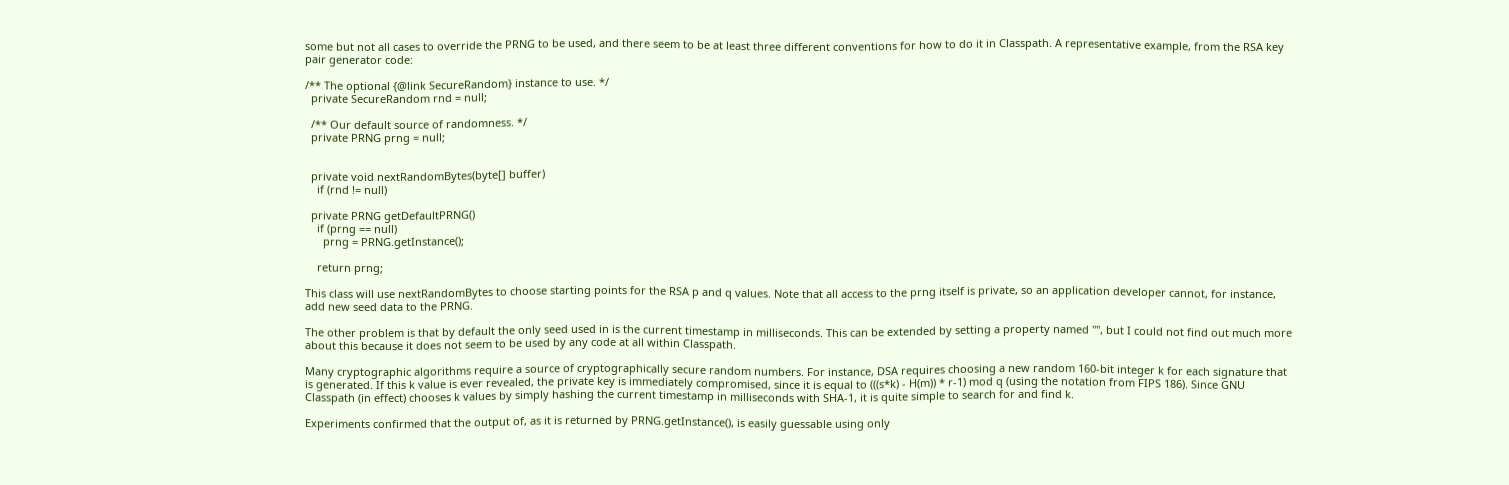some but not all cases to override the PRNG to be used, and there seem to be at least three different conventions for how to do it in Classpath. A representative example, from the RSA key pair generator code:

/** The optional {@link SecureRandom} instance to use. */
  private SecureRandom rnd = null;

  /** Our default source of randomness. */
  private PRNG prng = null;


  private void nextRandomBytes(byte[] buffer)
    if (rnd != null)

  private PRNG getDefaultPRNG()
    if (prng == null)
      prng = PRNG.getInstance();

    return prng;

This class will use nextRandomBytes to choose starting points for the RSA p and q values. Note that all access to the prng itself is private, so an application developer cannot, for instance, add new seed data to the PRNG.

The other problem is that by default the only seed used in is the current timestamp in milliseconds. This can be extended by setting a property named "", but I could not find out much more about this because it does not seem to be used by any code at all within Classpath.

Many cryptographic algorithms require a source of cryptographically secure random numbers. For instance, DSA requires choosing a new random 160-bit integer k for each signature that is generated. If this k value is ever revealed, the private key is immediately compromised, since it is equal to (((s*k) - H(m)) * r-1) mod q (using the notation from FIPS 186). Since GNU Classpath (in effect) chooses k values by simply hashing the current timestamp in milliseconds with SHA-1, it is quite simple to search for and find k.

Experiments confirmed that the output of, as it is returned by PRNG.getInstance(), is easily guessable using only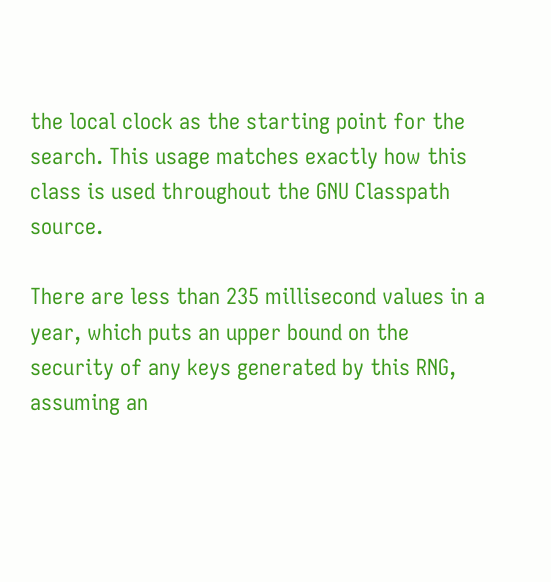the local clock as the starting point for the search. This usage matches exactly how this class is used throughout the GNU Classpath source.

There are less than 235 millisecond values in a year, which puts an upper bound on the security of any keys generated by this RNG, assuming an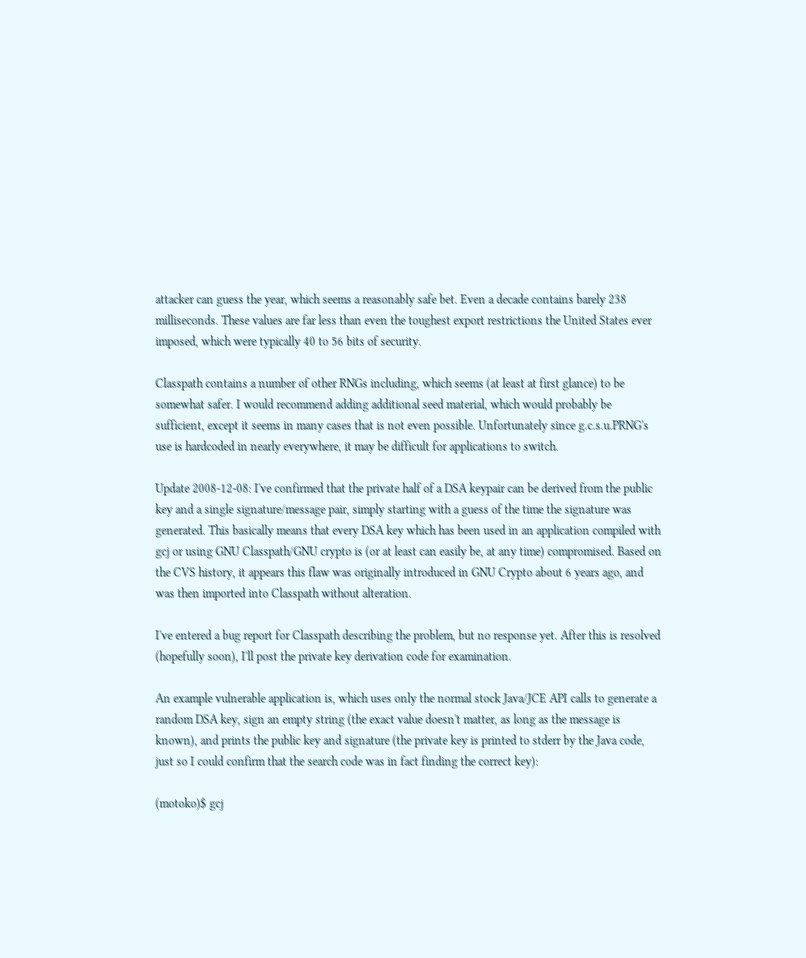attacker can guess the year, which seems a reasonably safe bet. Even a decade contains barely 238 milliseconds. These values are far less than even the toughest export restrictions the United States ever imposed, which were typically 40 to 56 bits of security.

Classpath contains a number of other RNGs including, which seems (at least at first glance) to be somewhat safer. I would recommend adding additional seed material, which would probably be sufficient, except it seems in many cases that is not even possible. Unfortunately since g.c.s.u.PRNG's use is hardcoded in nearly everywhere, it may be difficult for applications to switch.

Update 2008-12-08: I've confirmed that the private half of a DSA keypair can be derived from the public key and a single signature/message pair, simply starting with a guess of the time the signature was generated. This basically means that every DSA key which has been used in an application compiled with gcj or using GNU Classpath/GNU crypto is (or at least can easily be, at any time) compromised. Based on the CVS history, it appears this flaw was originally introduced in GNU Crypto about 6 years ago, and was then imported into Classpath without alteration.

I've entered a bug report for Classpath describing the problem, but no response yet. After this is resolved (hopefully soon), I'll post the private key derivation code for examination.

An example vulnerable application is, which uses only the normal stock Java/JCE API calls to generate a random DSA key, sign an empty string (the exact value doesn't matter, as long as the message is known), and prints the public key and signature (the private key is printed to stderr by the Java code, just so I could confirm that the search code was in fact finding the correct key):

(motoko)$ gcj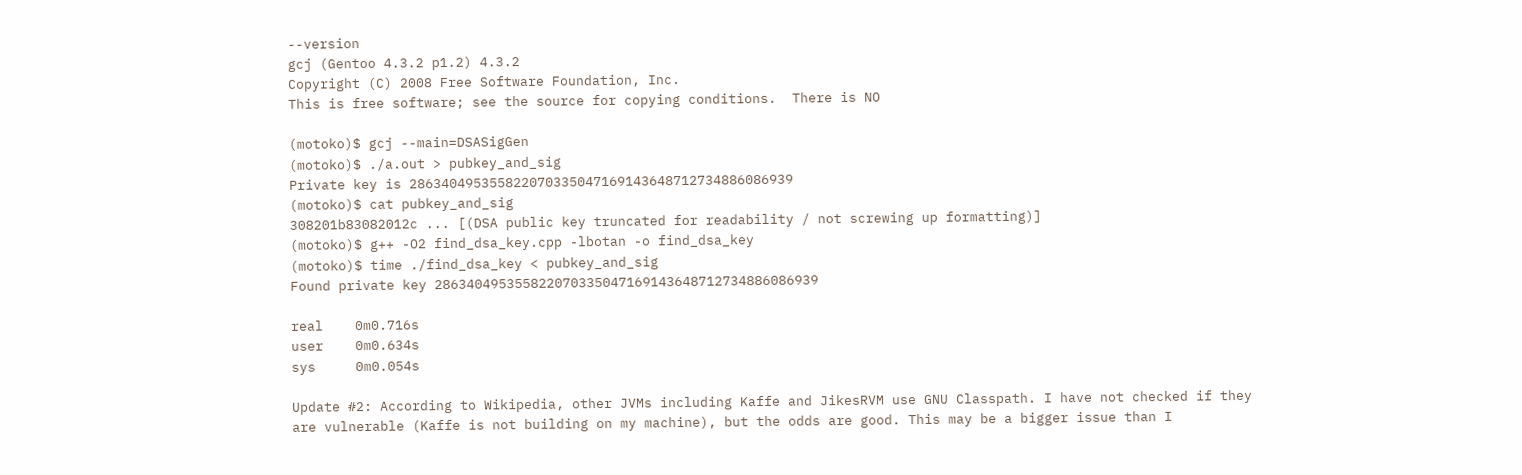--version
gcj (Gentoo 4.3.2 p1.2) 4.3.2
Copyright (C) 2008 Free Software Foundation, Inc.
This is free software; see the source for copying conditions.  There is NO

(motoko)$ gcj --main=DSASigGen
(motoko)$ ./a.out > pubkey_and_sig
Private key is 286340495355822070335047169143648712734886086939
(motoko)$ cat pubkey_and_sig
308201b83082012c ... [(DSA public key truncated for readability / not screwing up formatting)]
(motoko)$ g++ -O2 find_dsa_key.cpp -lbotan -o find_dsa_key
(motoko)$ time ./find_dsa_key < pubkey_and_sig
Found private key 286340495355822070335047169143648712734886086939

real    0m0.716s
user    0m0.634s
sys     0m0.054s

Update #2: According to Wikipedia, other JVMs including Kaffe and JikesRVM use GNU Classpath. I have not checked if they are vulnerable (Kaffe is not building on my machine), but the odds are good. This may be a bigger issue than I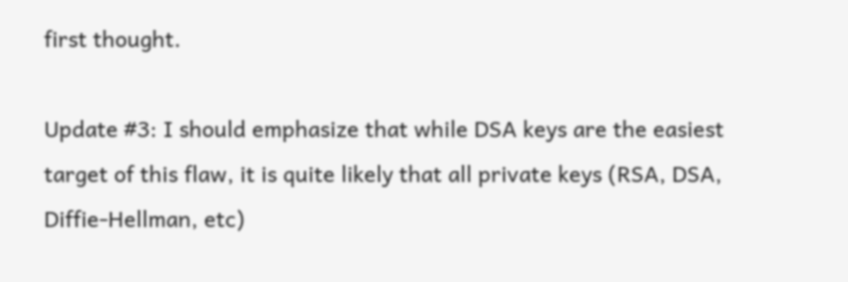first thought.

Update #3: I should emphasize that while DSA keys are the easiest target of this flaw, it is quite likely that all private keys (RSA, DSA, Diffie-Hellman, etc)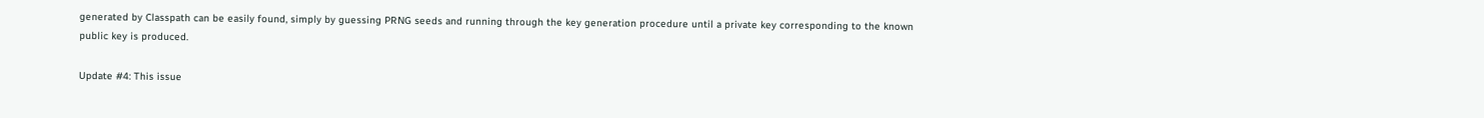generated by Classpath can be easily found, simply by guessing PRNG seeds and running through the key generation procedure until a private key corresponding to the known public key is produced.

Update #4: This issue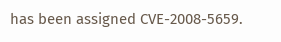has been assigned CVE-2008-5659.